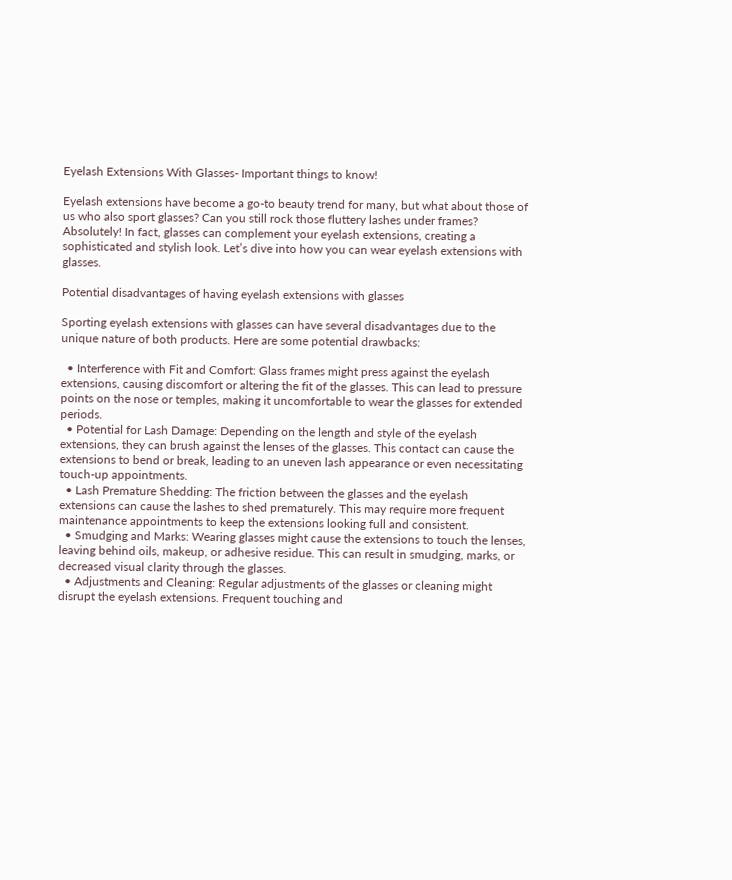Eyelash Extensions With Glasses- Important things to know!

Eyelash extensions have become a go-to beauty trend for many, but what about those of us who also sport glasses? Can you still rock those fluttery lashes under frames? Absolutely! In fact, glasses can complement your eyelash extensions, creating a sophisticated and stylish look. Let’s dive into how you can wear eyelash extensions with glasses.

Potential disadvantages of having eyelash extensions with glasses

Sporting eyelash extensions with glasses can have several disadvantages due to the unique nature of both products. Here are some potential drawbacks:

  • Interference with Fit and Comfort: Glass frames might press against the eyelash extensions, causing discomfort or altering the fit of the glasses. This can lead to pressure points on the nose or temples, making it uncomfortable to wear the glasses for extended periods.
  • Potential for Lash Damage: Depending on the length and style of the eyelash extensions, they can brush against the lenses of the glasses. This contact can cause the extensions to bend or break, leading to an uneven lash appearance or even necessitating touch-up appointments.
  • Lash Premature Shedding: The friction between the glasses and the eyelash extensions can cause the lashes to shed prematurely. This may require more frequent maintenance appointments to keep the extensions looking full and consistent.
  • Smudging and Marks: Wearing glasses might cause the extensions to touch the lenses, leaving behind oils, makeup, or adhesive residue. This can result in smudging, marks, or decreased visual clarity through the glasses.
  • Adjustments and Cleaning: Regular adjustments of the glasses or cleaning might disrupt the eyelash extensions. Frequent touching and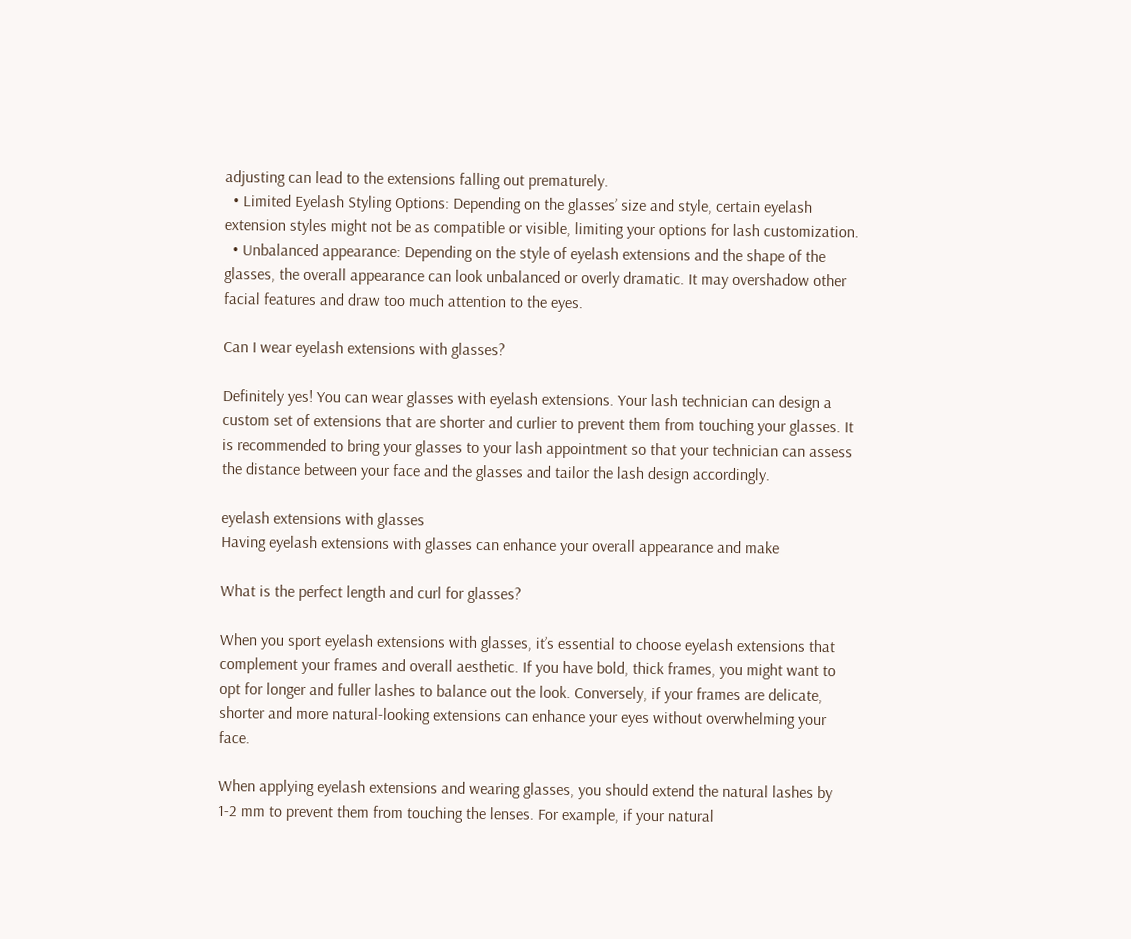adjusting can lead to the extensions falling out prematurely.
  • Limited Eyelash Styling Options: Depending on the glasses’ size and style, certain eyelash extension styles might not be as compatible or visible, limiting your options for lash customization.
  • Unbalanced appearance: Depending on the style of eyelash extensions and the shape of the glasses, the overall appearance can look unbalanced or overly dramatic. It may overshadow other facial features and draw too much attention to the eyes.

Can I wear eyelash extensions with glasses?

Definitely yes! You can wear glasses with eyelash extensions. Your lash technician can design a custom set of extensions that are shorter and curlier to prevent them from touching your glasses. It is recommended to bring your glasses to your lash appointment so that your technician can assess the distance between your face and the glasses and tailor the lash design accordingly.

eyelash extensions with glasses
Having eyelash extensions with glasses can enhance your overall appearance and make

What is the perfect length and curl for glasses?

When you sport eyelash extensions with glasses, it’s essential to choose eyelash extensions that complement your frames and overall aesthetic. If you have bold, thick frames, you might want to opt for longer and fuller lashes to balance out the look. Conversely, if your frames are delicate, shorter and more natural-looking extensions can enhance your eyes without overwhelming your face.

When applying eyelash extensions and wearing glasses, you should extend the natural lashes by 1-2 mm to prevent them from touching the lenses. For example, if your natural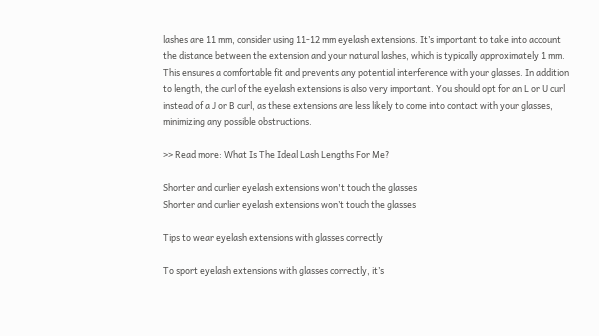lashes are 11 mm, consider using 11-12 mm eyelash extensions. It’s important to take into account the distance between the extension and your natural lashes, which is typically approximately 1 mm. This ensures a comfortable fit and prevents any potential interference with your glasses. In addition to length, the curl of the eyelash extensions is also very important. You should opt for an L or U curl instead of a J or B curl, as these extensions are less likely to come into contact with your glasses, minimizing any possible obstructions.

>> Read more: What Is The Ideal Lash Lengths For Me?

Shorter and curlier eyelash extensions won't touch the glasses
Shorter and curlier eyelash extensions won’t touch the glasses

Tips to wear eyelash extensions with glasses correctly

To sport eyelash extensions with glasses correctly, it’s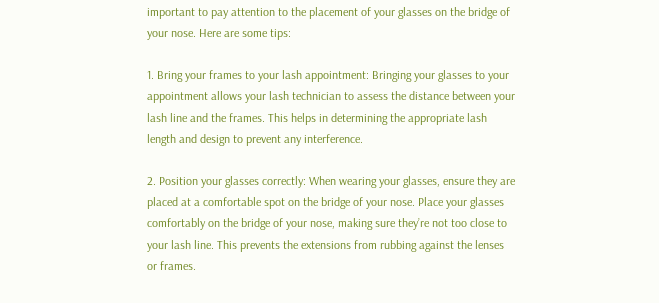important to pay attention to the placement of your glasses on the bridge of your nose. Here are some tips:

1. Bring your frames to your lash appointment: Bringing your glasses to your appointment allows your lash technician to assess the distance between your lash line and the frames. This helps in determining the appropriate lash length and design to prevent any interference.

2. Position your glasses correctly: When wearing your glasses, ensure they are placed at a comfortable spot on the bridge of your nose. Place your glasses comfortably on the bridge of your nose, making sure they’re not too close to your lash line. This prevents the extensions from rubbing against the lenses or frames.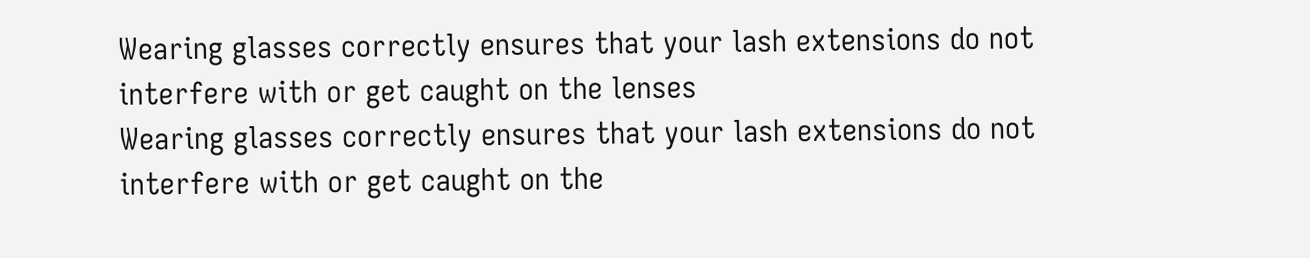Wearing glasses correctly ensures that your lash extensions do not interfere with or get caught on the lenses
Wearing glasses correctly ensures that your lash extensions do not interfere with or get caught on the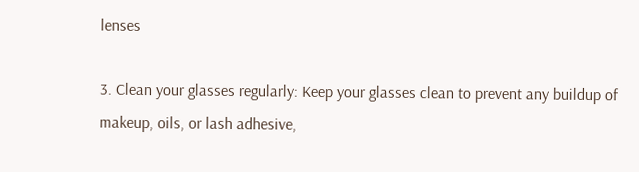lenses

3. Clean your glasses regularly: Keep your glasses clean to prevent any buildup of makeup, oils, or lash adhesive,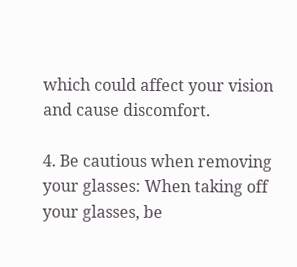which could affect your vision and cause discomfort.

4. Be cautious when removing your glasses: When taking off your glasses, be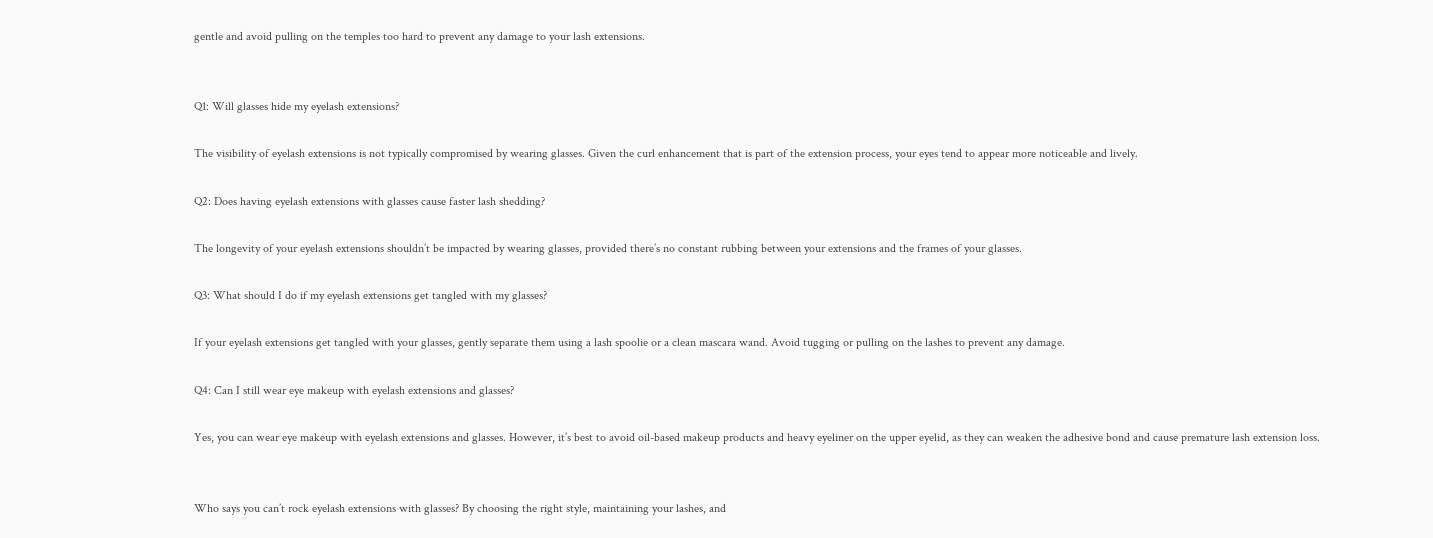gentle and avoid pulling on the temples too hard to prevent any damage to your lash extensions.


Q1: Will glasses hide my eyelash extensions?

The visibility of eyelash extensions is not typically compromised by wearing glasses. Given the curl enhancement that is part of the extension process, your eyes tend to appear more noticeable and lively.

Q2: Does having eyelash extensions with glasses cause faster lash shedding?

The longevity of your eyelash extensions shouldn’t be impacted by wearing glasses, provided there’s no constant rubbing between your extensions and the frames of your glasses.

Q3: What should I do if my eyelash extensions get tangled with my glasses?

If your eyelash extensions get tangled with your glasses, gently separate them using a lash spoolie or a clean mascara wand. Avoid tugging or pulling on the lashes to prevent any damage.

Q4: Can I still wear eye makeup with eyelash extensions and glasses?

Yes, you can wear eye makeup with eyelash extensions and glasses. However, it’s best to avoid oil-based makeup products and heavy eyeliner on the upper eyelid, as they can weaken the adhesive bond and cause premature lash extension loss.


Who says you can’t rock eyelash extensions with glasses? By choosing the right style, maintaining your lashes, and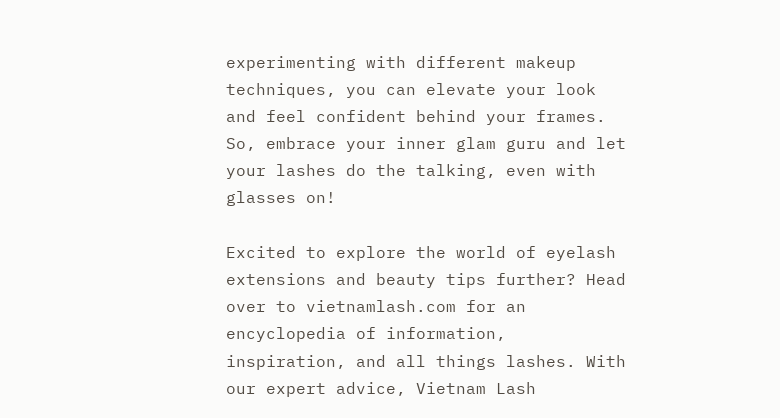experimenting with different makeup techniques, you can elevate your look and feel confident behind your frames. So, embrace your inner glam guru and let your lashes do the talking, even with glasses on!

Excited to explore the world of eyelash extensions and beauty tips further? Head over to vietnamlash.com for an encyclopedia of information, inspiration, and all things lashes. With our expert advice, Vietnam Lash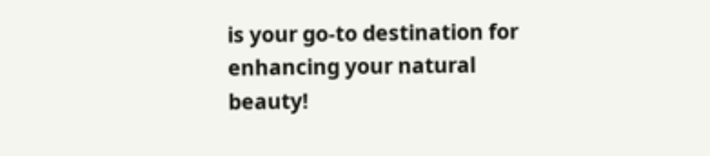is your go-to destination for enhancing your natural beauty!